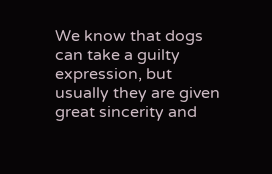We know that dogs can take a guilty expression, but usually they are given great sincerity and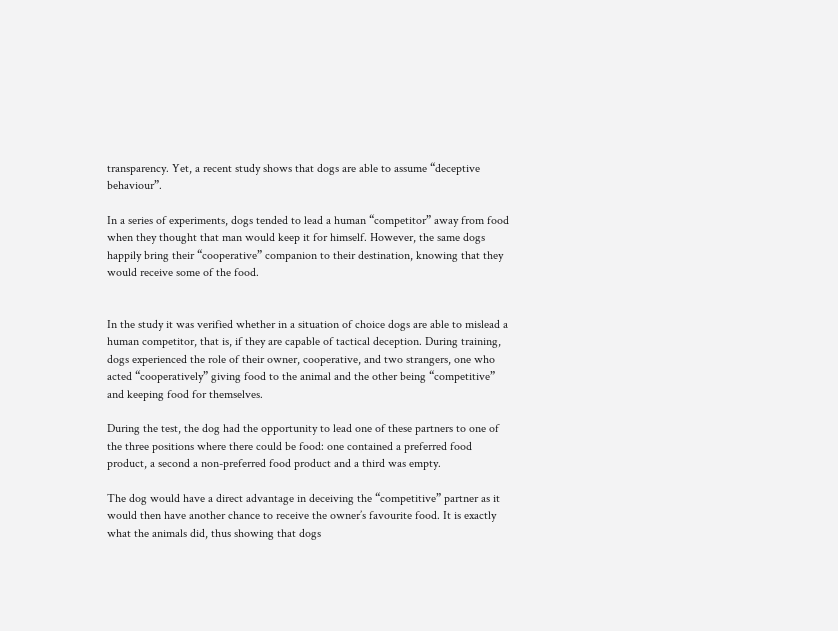transparency. Yet, a recent study shows that dogs are able to assume “deceptive behaviour”.

In a series of experiments, dogs tended to lead a human “competitor” away from food when they thought that man would keep it for himself. However, the same dogs happily bring their “cooperative” companion to their destination, knowing that they would receive some of the food.


In the study it was verified whether in a situation of choice dogs are able to mislead a human competitor, that is, if they are capable of tactical deception. During training, dogs experienced the role of their owner, cooperative, and two strangers, one who acted “cooperatively” giving food to the animal and the other being “competitive” and keeping food for themselves.

During the test, the dog had the opportunity to lead one of these partners to one of the three positions where there could be food: one contained a preferred food product, a second a non-preferred food product and a third was empty.

The dog would have a direct advantage in deceiving the “competitive” partner as it would then have another chance to receive the owner’s favourite food. It is exactly what the animals did, thus showing that dogs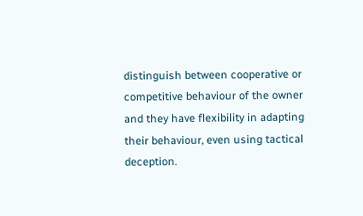distinguish between cooperative or competitive behaviour of the owner and they have flexibility in adapting their behaviour, even using tactical deception.